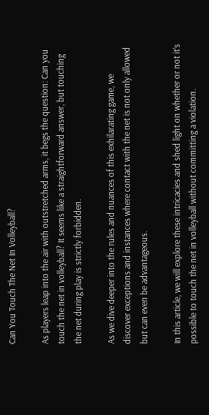Can You Touch The Net In Volleyball?

As players leap into the air with outstretched arms, it begs the question: Can you touch the net in volleyball? It seems like a straightforward answer, but touching the net during play is strictly forbidden.

As we dive deeper into the rules and nuances of this exhilarating game, we discover exceptions and instances where contact with the net is not only allowed but can even be advantageous.

In this article, we will explore these intricacies and shed light on whether or not it’s possible to touch the net in volleyball without committing a violation.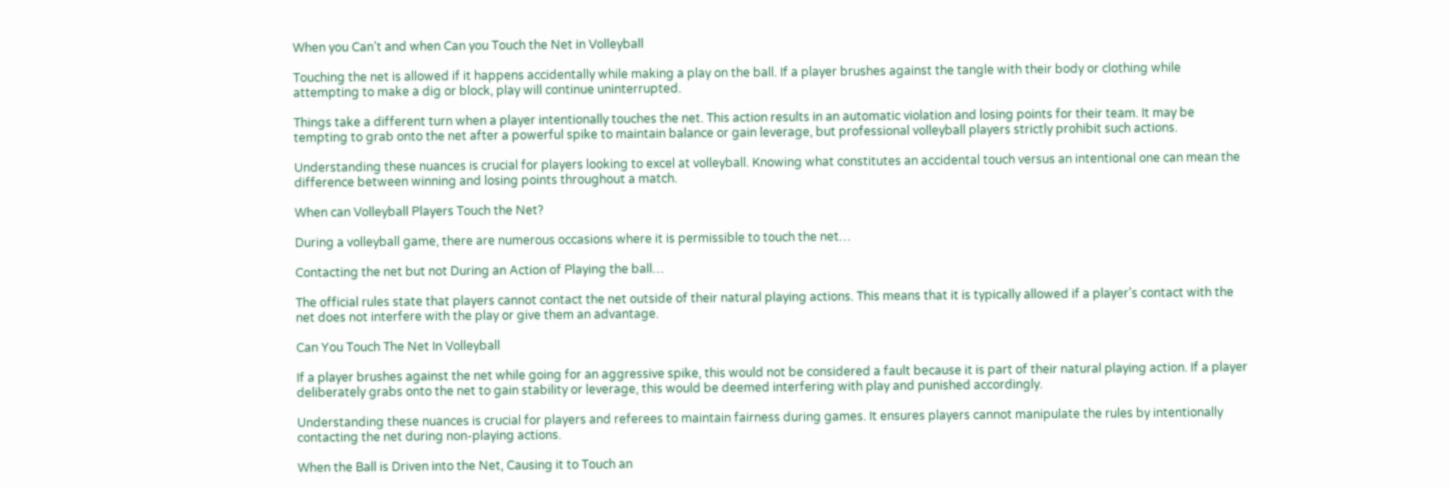When you Can’t and when Can you Touch the Net in Volleyball

Touching the net is allowed if it happens accidentally while making a play on the ball. If a player brushes against the tangle with their body or clothing while attempting to make a dig or block, play will continue uninterrupted.

Things take a different turn when a player intentionally touches the net. This action results in an automatic violation and losing points for their team. It may be tempting to grab onto the net after a powerful spike to maintain balance or gain leverage, but professional volleyball players strictly prohibit such actions.

Understanding these nuances is crucial for players looking to excel at volleyball. Knowing what constitutes an accidental touch versus an intentional one can mean the difference between winning and losing points throughout a match.

When can Volleyball Players Touch the Net?

During a volleyball game, there are numerous occasions where it is permissible to touch the net…

Contacting the net but not During an Action of Playing the ball…

The official rules state that players cannot contact the net outside of their natural playing actions. This means that it is typically allowed if a player’s contact with the net does not interfere with the play or give them an advantage.

Can You Touch The Net In Volleyball

If a player brushes against the net while going for an aggressive spike, this would not be considered a fault because it is part of their natural playing action. If a player deliberately grabs onto the net to gain stability or leverage, this would be deemed interfering with play and punished accordingly.

Understanding these nuances is crucial for players and referees to maintain fairness during games. It ensures players cannot manipulate the rules by intentionally contacting the net during non-playing actions.

When the Ball is Driven into the Net, Causing it to Touch an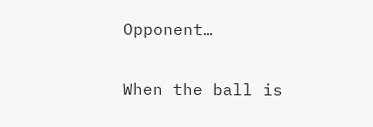Opponent…

When the ball is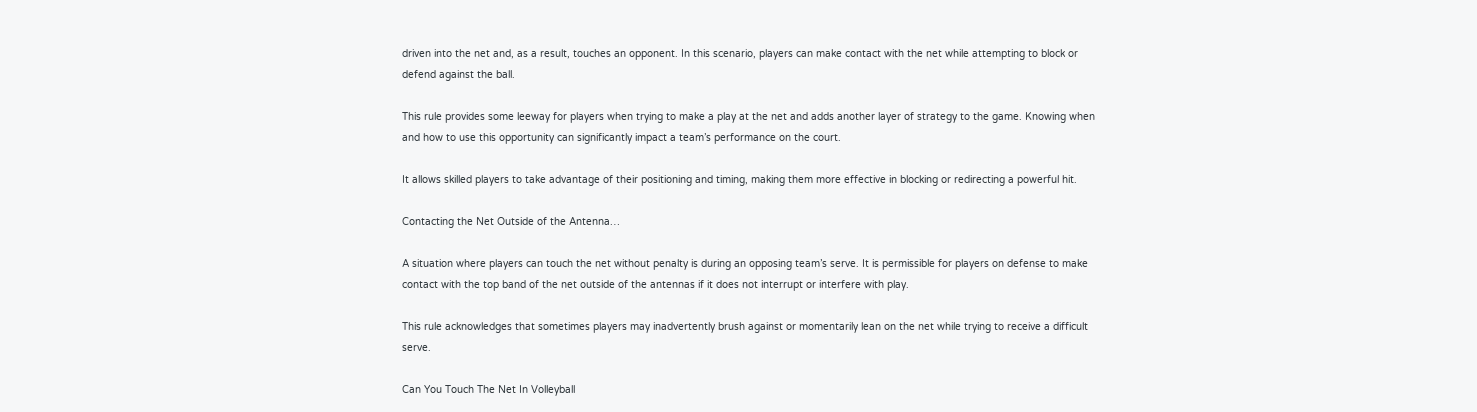driven into the net and, as a result, touches an opponent. In this scenario, players can make contact with the net while attempting to block or defend against the ball.

This rule provides some leeway for players when trying to make a play at the net and adds another layer of strategy to the game. Knowing when and how to use this opportunity can significantly impact a team’s performance on the court.

It allows skilled players to take advantage of their positioning and timing, making them more effective in blocking or redirecting a powerful hit.

Contacting the Net Outside of the Antenna…

A situation where players can touch the net without penalty is during an opposing team’s serve. It is permissible for players on defense to make contact with the top band of the net outside of the antennas if it does not interrupt or interfere with play.

This rule acknowledges that sometimes players may inadvertently brush against or momentarily lean on the net while trying to receive a difficult serve.

Can You Touch The Net In Volleyball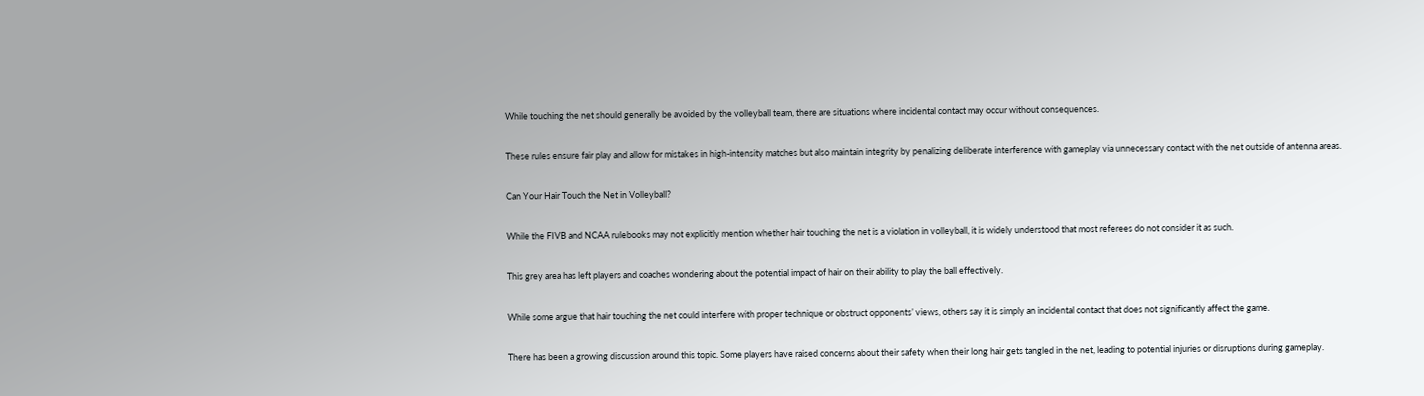While touching the net should generally be avoided by the volleyball team, there are situations where incidental contact may occur without consequences.

These rules ensure fair play and allow for mistakes in high-intensity matches but also maintain integrity by penalizing deliberate interference with gameplay via unnecessary contact with the net outside of antenna areas.

Can Your Hair Touch the Net in Volleyball?

While the FIVB and NCAA rulebooks may not explicitly mention whether hair touching the net is a violation in volleyball, it is widely understood that most referees do not consider it as such.

This grey area has left players and coaches wondering about the potential impact of hair on their ability to play the ball effectively.

While some argue that hair touching the net could interfere with proper technique or obstruct opponents’ views, others say it is simply an incidental contact that does not significantly affect the game.

There has been a growing discussion around this topic. Some players have raised concerns about their safety when their long hair gets tangled in the net, leading to potential injuries or disruptions during gameplay.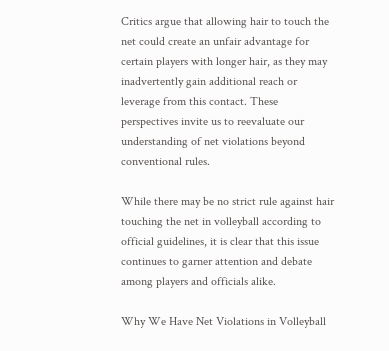Critics argue that allowing hair to touch the net could create an unfair advantage for certain players with longer hair, as they may inadvertently gain additional reach or leverage from this contact. These perspectives invite us to reevaluate our understanding of net violations beyond conventional rules.

While there may be no strict rule against hair touching the net in volleyball according to official guidelines, it is clear that this issue continues to garner attention and debate among players and officials alike.

Why We Have Net Violations in Volleyball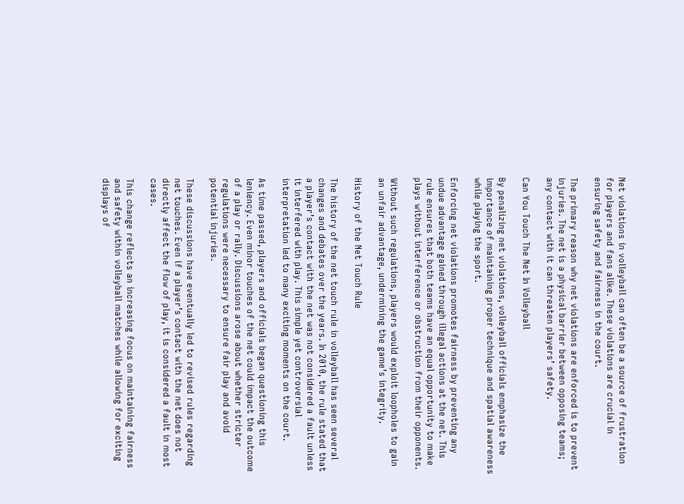Net violations in volleyball can often be a source of frustration for players and fans alike. These violations are crucial in ensuring safety and fairness in the court.

The primary reason why net violations are enforced is to prevent injuries. The net is a physical barrier between opposing teams; any contact with it can threaten players’ safety.

Can You Touch The Net In Volleyball

By penalizing net violations, volleyball officials emphasize the importance of maintaining proper technique and spatial awareness while playing the sport.

Enforcing net violations promotes fairness by preventing any undue advantage gained through illegal actions at the net. This rule ensures that both teams have an equal opportunity to make plays without interference or obstruction from their opponents.

Without such regulations, players would exploit loopholes to gain an unfair advantage, undermining the game’s integrity.

History of the Net Touch Rule

The history of the net touch rule in volleyball has seen several changes and debates over the years. In 2010, the rule stated that a player’s contact with the net was not considered a fault unless it interfered with play. This simple yet controversial interpretation led to many exciting moments on the court.

As time passed, players and officials began questioning this leniency. Even minor touches of the net could impact the outcome of a play or rally. Discussions arose about whether stricter regulations were necessary to ensure fair play and avoid potential injuries.

These discussions have eventually led to revised rules regarding net touches. Even if a player’s contact with the net does not directly affect the flow of play, it is considered a fault in most cases.

This change reflects an increasing focus on maintaining fairness and safety within volleyball matches while allowing for exciting displays of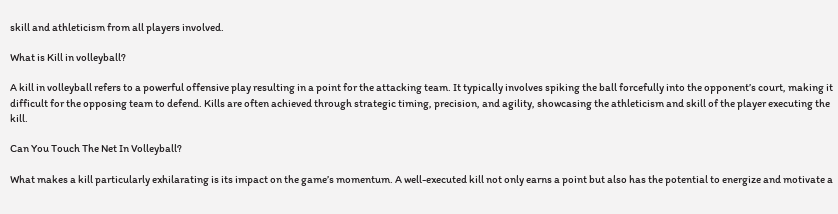skill and athleticism from all players involved.

What is Kill in volleyball?

A kill in volleyball refers to a powerful offensive play resulting in a point for the attacking team. It typically involves spiking the ball forcefully into the opponent’s court, making it difficult for the opposing team to defend. Kills are often achieved through strategic timing, precision, and agility, showcasing the athleticism and skill of the player executing the kill.

Can You Touch The Net In Volleyball?

What makes a kill particularly exhilarating is its impact on the game’s momentum. A well-executed kill not only earns a point but also has the potential to energize and motivate a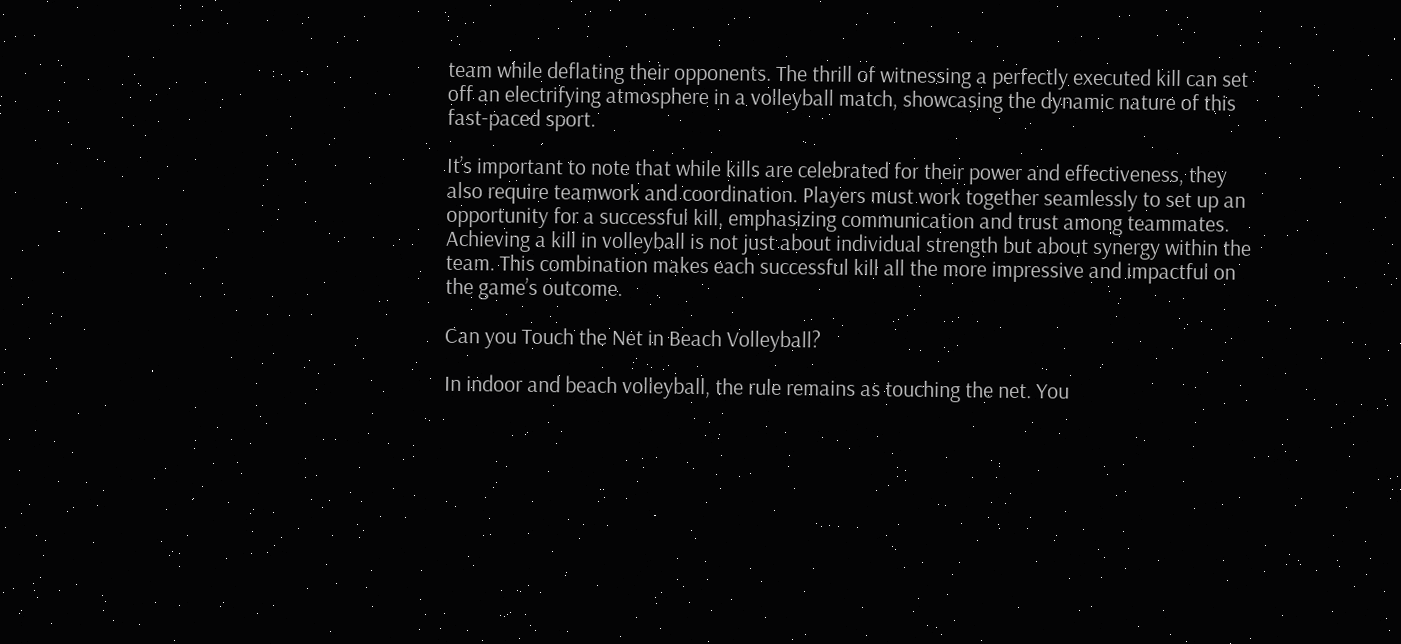team while deflating their opponents. The thrill of witnessing a perfectly executed kill can set off an electrifying atmosphere in a volleyball match, showcasing the dynamic nature of this fast-paced sport.

It’s important to note that while kills are celebrated for their power and effectiveness, they also require teamwork and coordination. Players must work together seamlessly to set up an opportunity for a successful kill, emphasizing communication and trust among teammates. Achieving a kill in volleyball is not just about individual strength but about synergy within the team. This combination makes each successful kill all the more impressive and impactful on the game’s outcome.

Can you Touch the Net in Beach Volleyball?

In indoor and beach volleyball, the rule remains as touching the net. You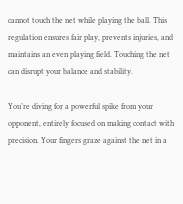cannot touch the net while playing the ball. This regulation ensures fair play, prevents injuries, and maintains an even playing field. Touching the net can disrupt your balance and stability.

You’re diving for a powerful spike from your opponent, entirely focused on making contact with precision. Your fingers graze against the net in a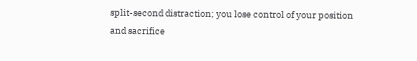split-second distraction; you lose control of your position and sacrifice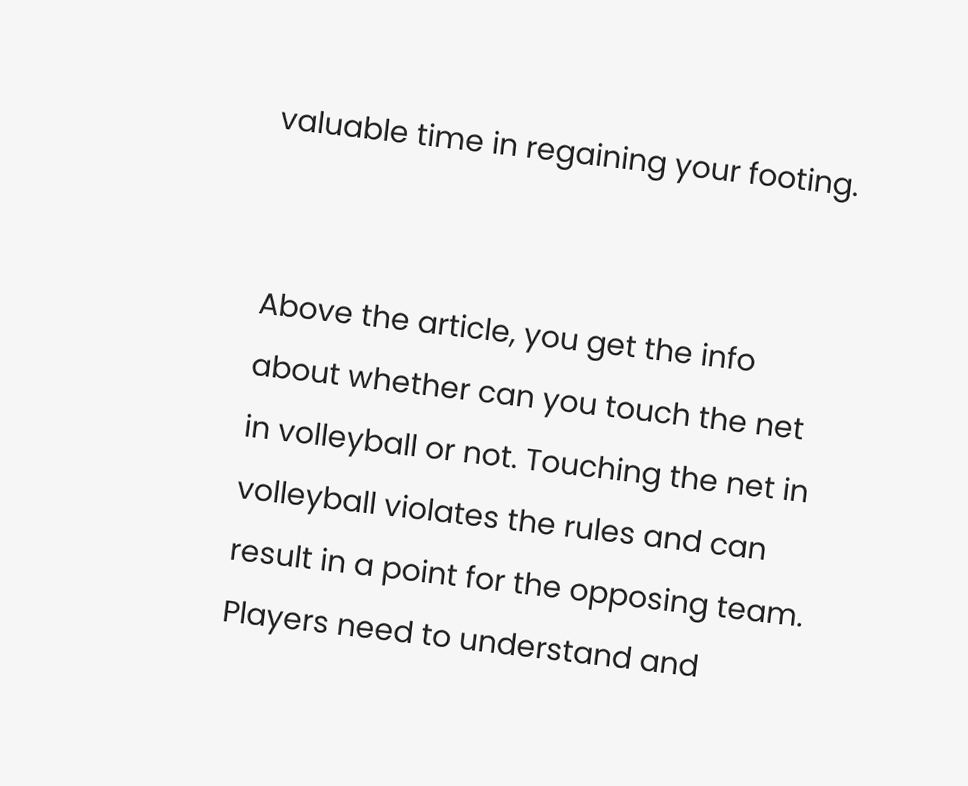valuable time in regaining your footing.


Above the article, you get the info about whether can you touch the net in volleyball or not. Touching the net in volleyball violates the rules and can result in a point for the opposing team. Players need to understand and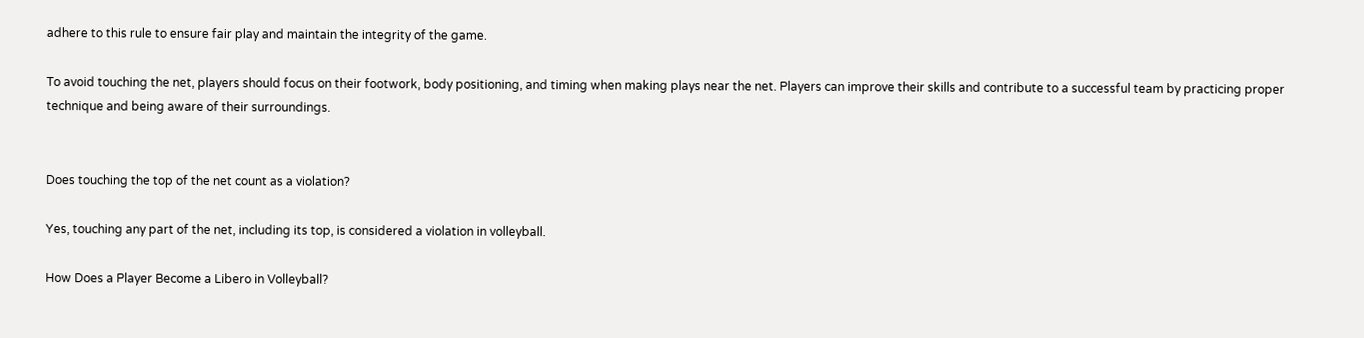adhere to this rule to ensure fair play and maintain the integrity of the game.

To avoid touching the net, players should focus on their footwork, body positioning, and timing when making plays near the net. Players can improve their skills and contribute to a successful team by practicing proper technique and being aware of their surroundings.


Does touching the top of the net count as a violation?

Yes, touching any part of the net, including its top, is considered a violation in volleyball.

How Does a Player Become a Libero in Volleyball?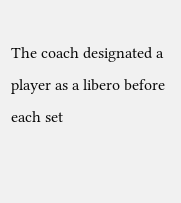The coach designated a player as a libero before each set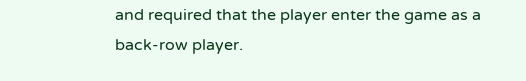and required that the player enter the game as a back-row player.